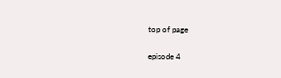top of page

episode 4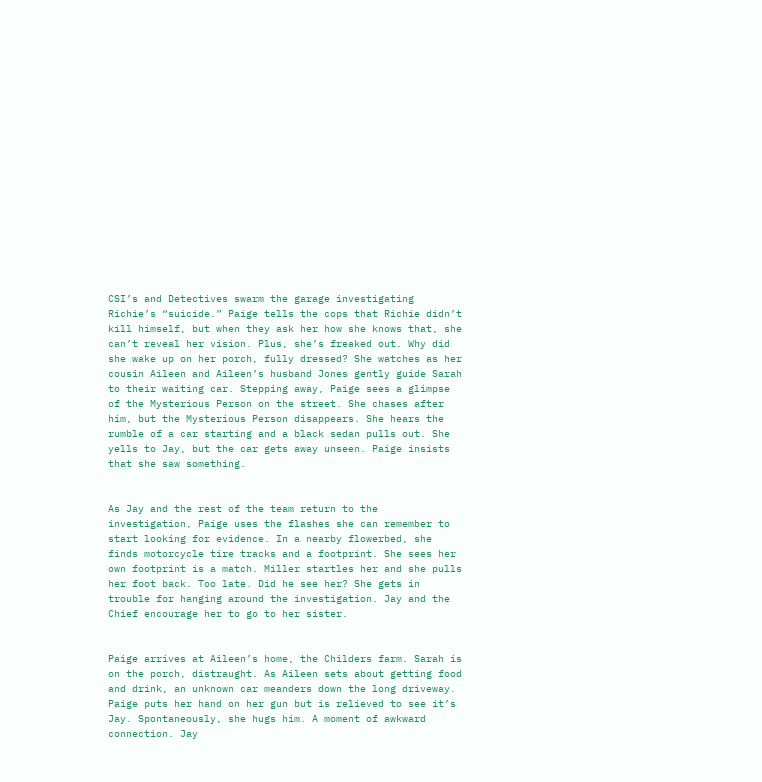CSI’s and Detectives swarm the garage investigating Richie’s “suicide.” Paige tells the cops that Richie didn’t kill himself, but when they ask her how she knows that, she can’t reveal her vision. Plus, she’s freaked out. Why did she wake up on her porch, fully dressed? She watches as her cousin Aileen and Aileen’s husband Jones gently guide Sarah to their waiting car. Stepping away, Paige sees a glimpse of the Mysterious Person on the street. She chases after him, but the Mysterious Person disappears. She hears the rumble of a car starting and a black sedan pulls out. She yells to Jay, but the car gets away unseen. Paige insists that she saw something.


As Jay and the rest of the team return to the investigation, Paige uses the flashes she can remember to start looking for evidence. In a nearby flowerbed, she finds motorcycle tire tracks and a footprint. She sees her own footprint is a match. Miller startles her and she pulls her foot back. Too late. Did he see her? She gets in trouble for hanging around the investigation. Jay and the Chief encourage her to go to her sister.


Paige arrives at Aileen’s home, the Childers farm. Sarah is on the porch, distraught. As Aileen sets about getting food and drink, an unknown car meanders down the long driveway. Paige puts her hand on her gun but is relieved to see it’s Jay. Spontaneously, she hugs him. A moment of awkward connection. Jay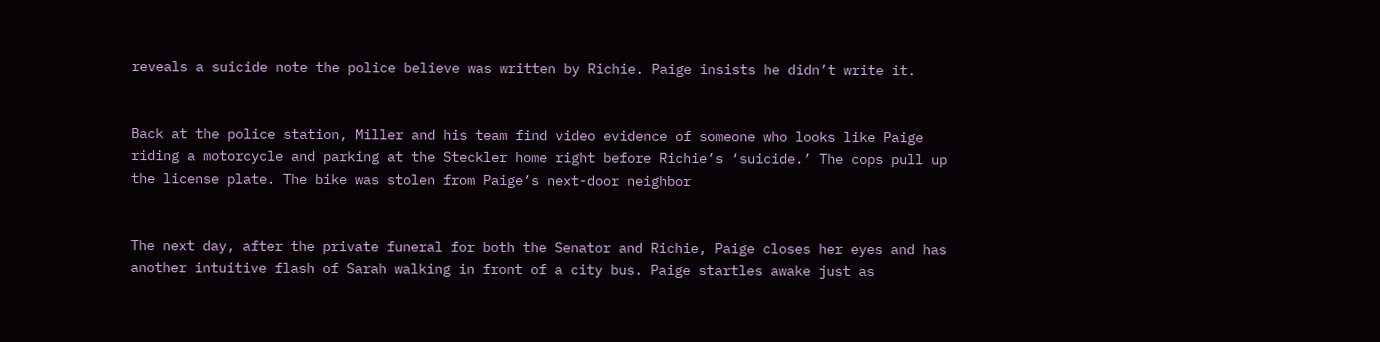reveals a suicide note the police believe was written by Richie. Paige insists he didn’t write it.


Back at the police station, Miller and his team find video evidence of someone who looks like Paige riding a motorcycle and parking at the Steckler home right before Richie’s ‘suicide.’ The cops pull up the license plate. The bike was stolen from Paige’s next-door neighbor


The next day, after the private funeral for both the Senator and Richie, Paige closes her eyes and has another intuitive flash of Sarah walking in front of a city bus. Paige startles awake just as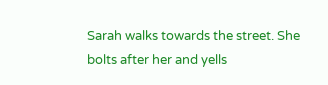Sarah walks towards the street. She bolts after her and yells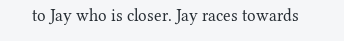to Jay who is closer. Jay races towards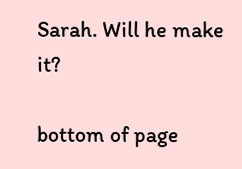Sarah. Will he make it?

bottom of page